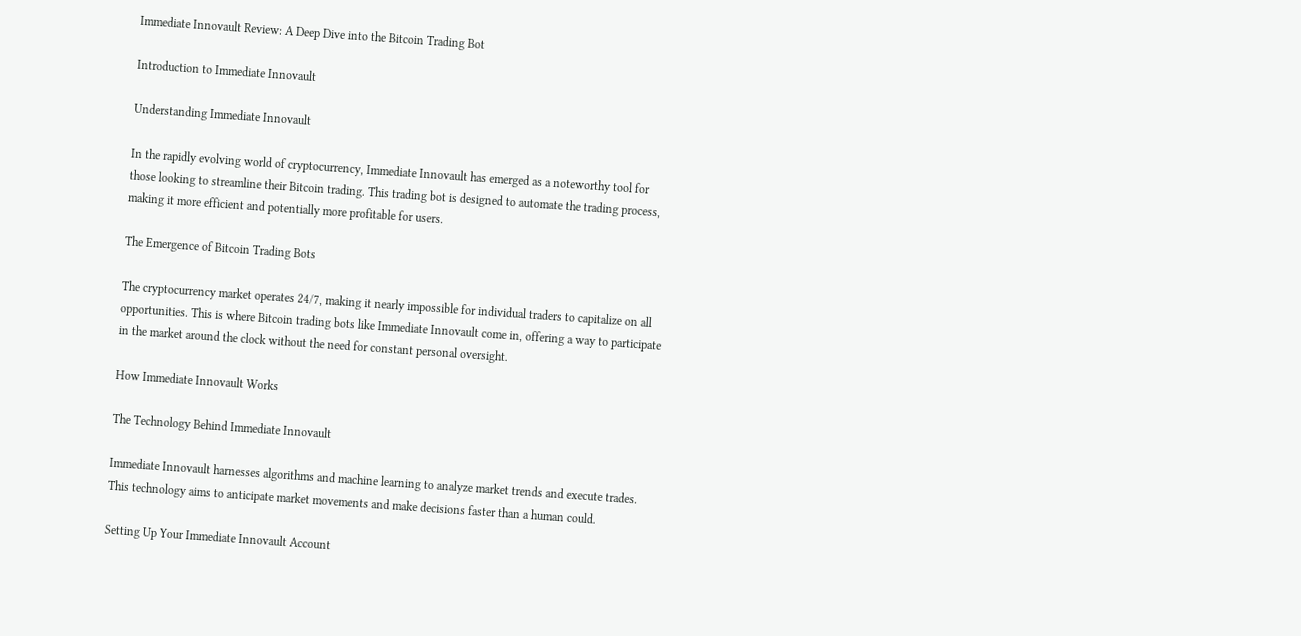Immediate Innovault Review: A Deep Dive into the Bitcoin Trading Bot

Introduction to Immediate Innovault

Understanding Immediate Innovault

In the rapidly evolving world of cryptocurrency, Immediate Innovault has emerged as a noteworthy tool for those looking to streamline their Bitcoin trading. This trading bot is designed to automate the trading process, making it more efficient and potentially more profitable for users.

The Emergence of Bitcoin Trading Bots

The cryptocurrency market operates 24/7, making it nearly impossible for individual traders to capitalize on all opportunities. This is where Bitcoin trading bots like Immediate Innovault come in, offering a way to participate in the market around the clock without the need for constant personal oversight.

How Immediate Innovault Works

The Technology Behind Immediate Innovault

Immediate Innovault harnesses algorithms and machine learning to analyze market trends and execute trades. This technology aims to anticipate market movements and make decisions faster than a human could.

Setting Up Your Immediate Innovault Account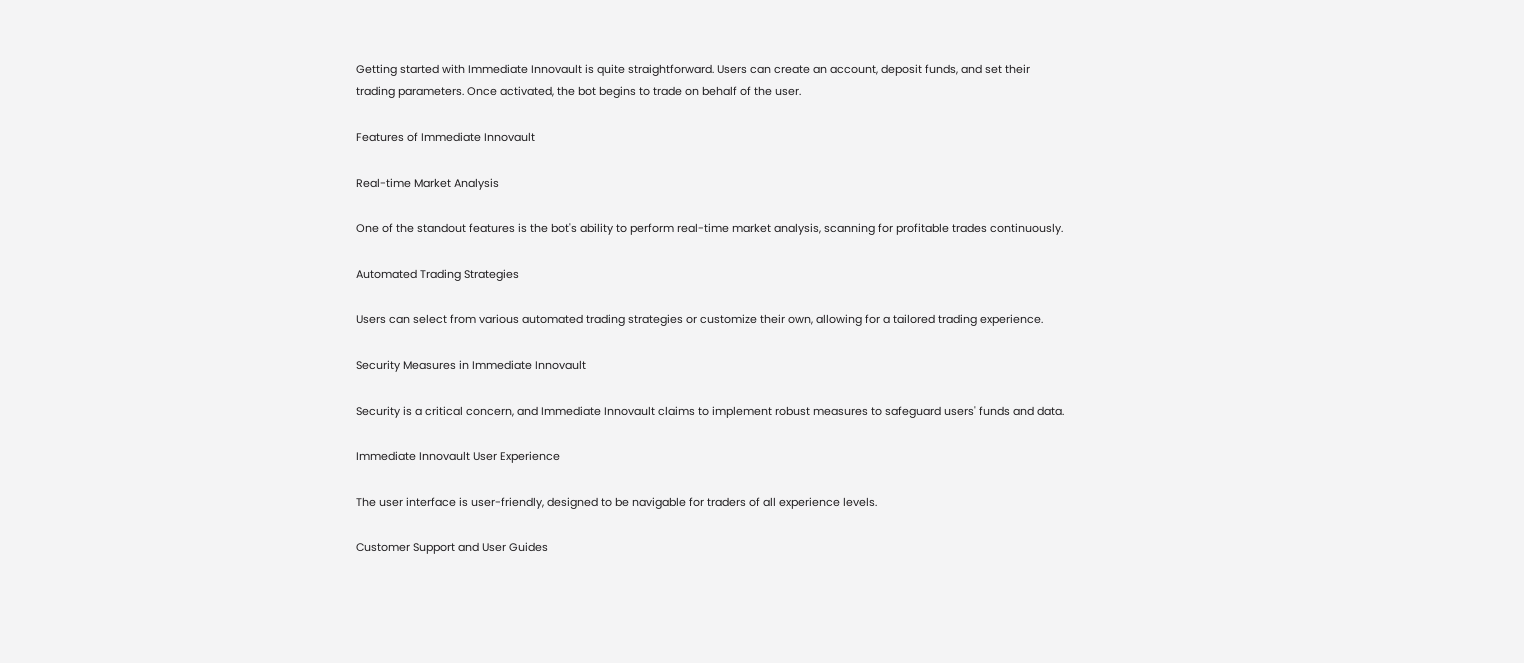Getting started with Immediate Innovault is quite straightforward. Users can create an account, deposit funds, and set their trading parameters. Once activated, the bot begins to trade on behalf of the user.

Features of Immediate Innovault

Real-time Market Analysis

One of the standout features is the bot's ability to perform real-time market analysis, scanning for profitable trades continuously.

Automated Trading Strategies

Users can select from various automated trading strategies or customize their own, allowing for a tailored trading experience.

Security Measures in Immediate Innovault

Security is a critical concern, and Immediate Innovault claims to implement robust measures to safeguard users' funds and data.

Immediate Innovault User Experience

The user interface is user-friendly, designed to be navigable for traders of all experience levels.

Customer Support and User Guides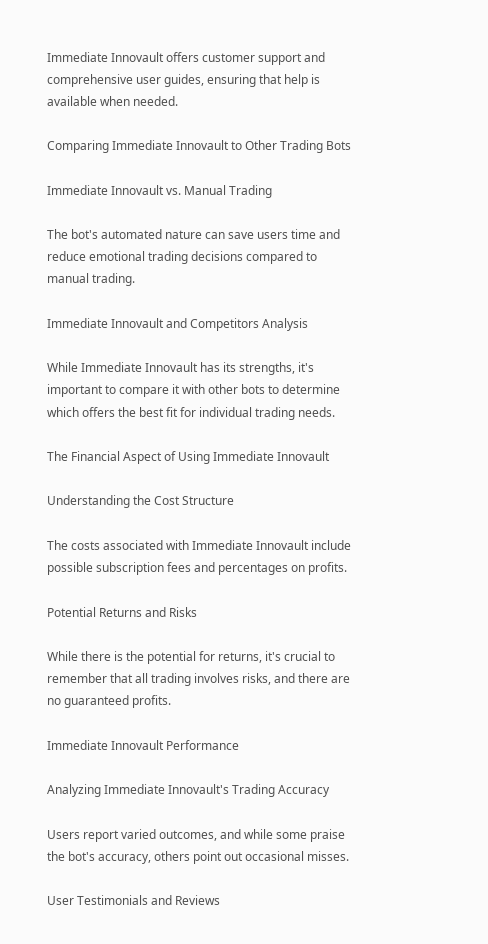Immediate Innovault offers customer support and comprehensive user guides, ensuring that help is available when needed.

Comparing Immediate Innovault to Other Trading Bots

Immediate Innovault vs. Manual Trading

The bot's automated nature can save users time and reduce emotional trading decisions compared to manual trading.

Immediate Innovault and Competitors Analysis

While Immediate Innovault has its strengths, it's important to compare it with other bots to determine which offers the best fit for individual trading needs.

The Financial Aspect of Using Immediate Innovault

Understanding the Cost Structure

The costs associated with Immediate Innovault include possible subscription fees and percentages on profits.

Potential Returns and Risks

While there is the potential for returns, it's crucial to remember that all trading involves risks, and there are no guaranteed profits.

Immediate Innovault Performance

Analyzing Immediate Innovault's Trading Accuracy

Users report varied outcomes, and while some praise the bot's accuracy, others point out occasional misses.

User Testimonials and Reviews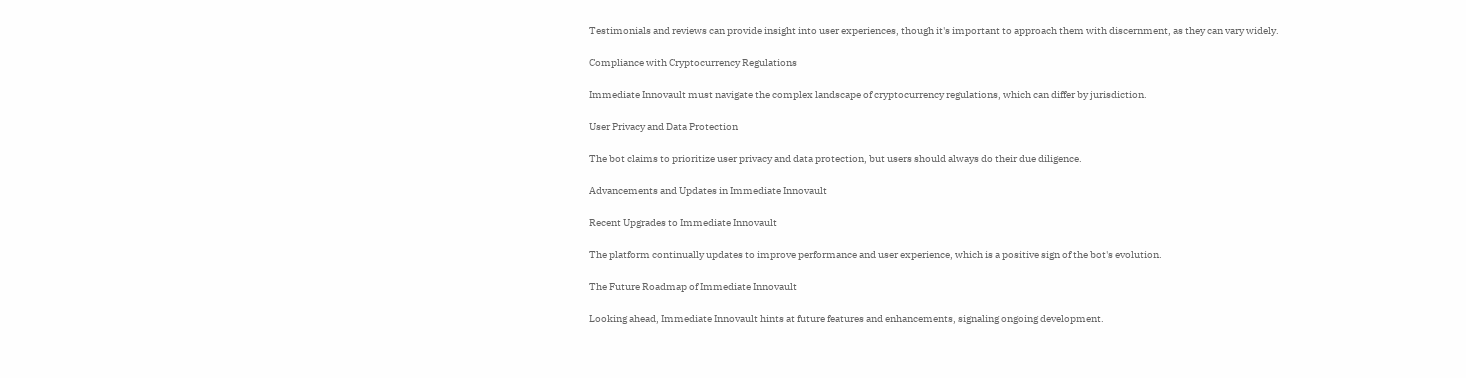Testimonials and reviews can provide insight into user experiences, though it's important to approach them with discernment, as they can vary widely.

Compliance with Cryptocurrency Regulations

Immediate Innovault must navigate the complex landscape of cryptocurrency regulations, which can differ by jurisdiction.

User Privacy and Data Protection

The bot claims to prioritize user privacy and data protection, but users should always do their due diligence.

Advancements and Updates in Immediate Innovault

Recent Upgrades to Immediate Innovault

The platform continually updates to improve performance and user experience, which is a positive sign of the bot's evolution.

The Future Roadmap of Immediate Innovault

Looking ahead, Immediate Innovault hints at future features and enhancements, signaling ongoing development.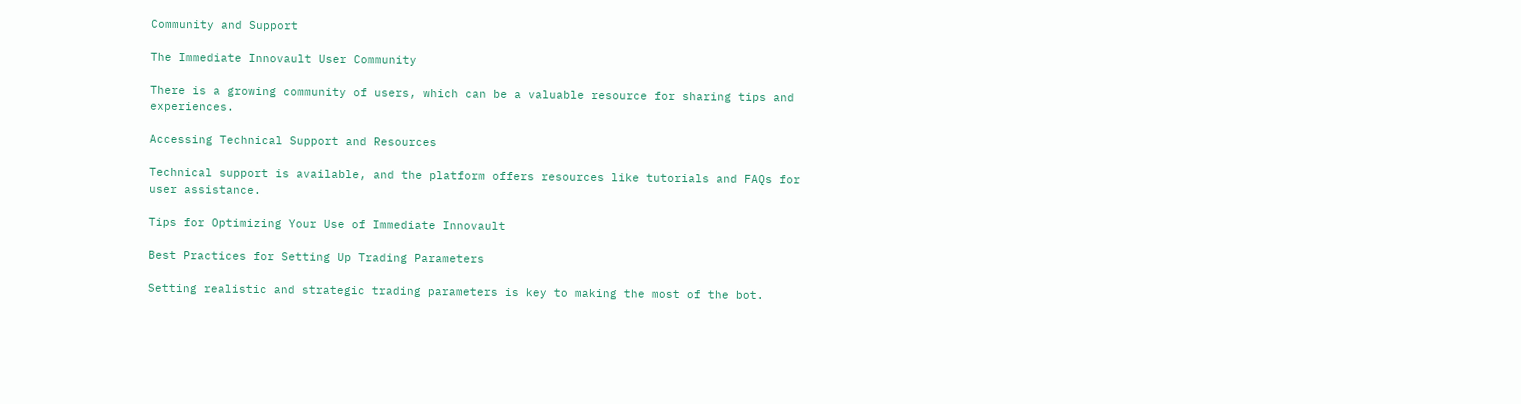Community and Support

The Immediate Innovault User Community

There is a growing community of users, which can be a valuable resource for sharing tips and experiences.

Accessing Technical Support and Resources

Technical support is available, and the platform offers resources like tutorials and FAQs for user assistance.

Tips for Optimizing Your Use of Immediate Innovault

Best Practices for Setting Up Trading Parameters

Setting realistic and strategic trading parameters is key to making the most of the bot.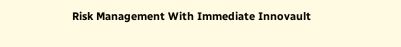Risk Management With Immediate Innovault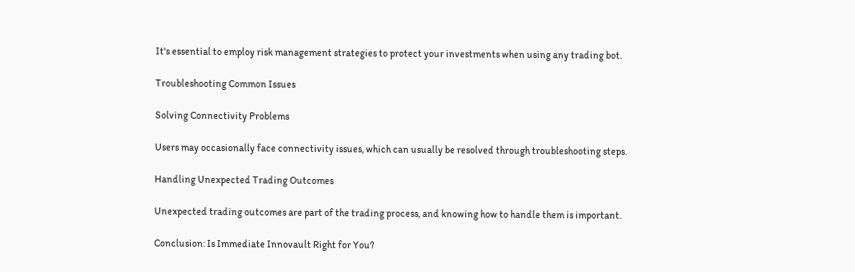It's essential to employ risk management strategies to protect your investments when using any trading bot.

Troubleshooting Common Issues

Solving Connectivity Problems

Users may occasionally face connectivity issues, which can usually be resolved through troubleshooting steps.

Handling Unexpected Trading Outcomes

Unexpected trading outcomes are part of the trading process, and knowing how to handle them is important.

Conclusion: Is Immediate Innovault Right for You?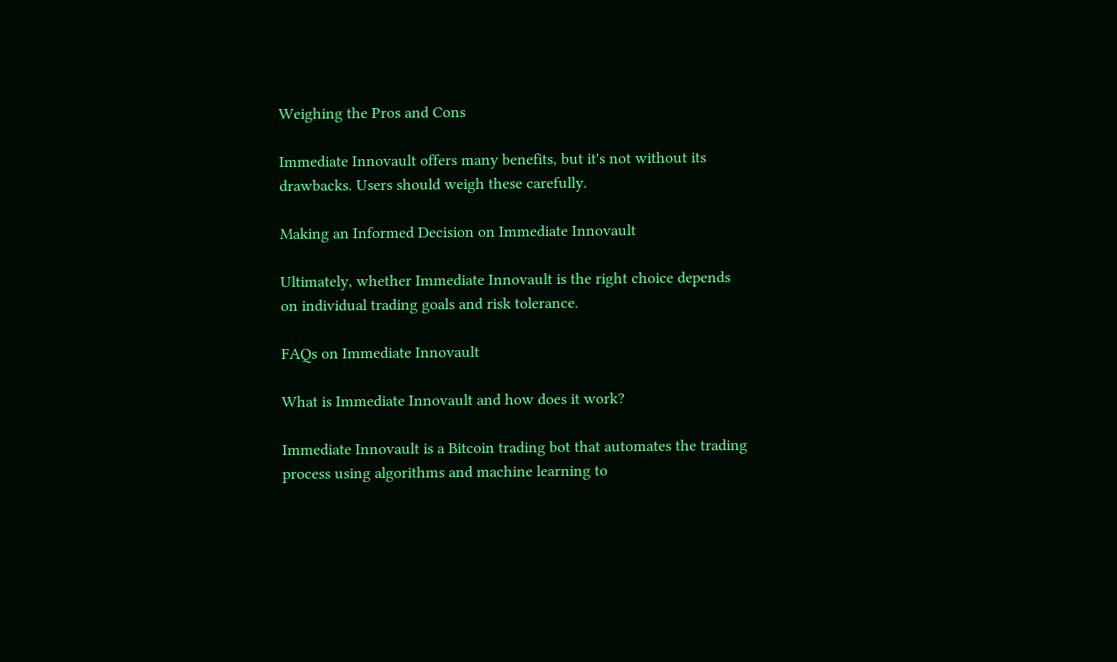Weighing the Pros and Cons

Immediate Innovault offers many benefits, but it's not without its drawbacks. Users should weigh these carefully.

Making an Informed Decision on Immediate Innovault

Ultimately, whether Immediate Innovault is the right choice depends on individual trading goals and risk tolerance.

FAQs on Immediate Innovault

What is Immediate Innovault and how does it work?

Immediate Innovault is a Bitcoin trading bot that automates the trading process using algorithms and machine learning to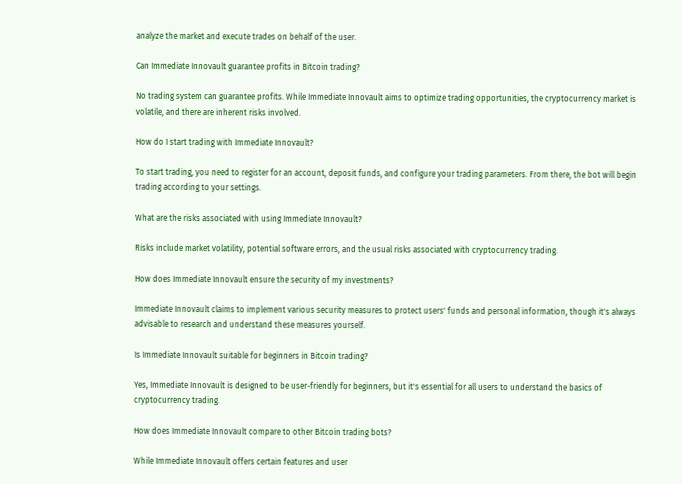analyze the market and execute trades on behalf of the user.

Can Immediate Innovault guarantee profits in Bitcoin trading?

No trading system can guarantee profits. While Immediate Innovault aims to optimize trading opportunities, the cryptocurrency market is volatile, and there are inherent risks involved.

How do I start trading with Immediate Innovault?

To start trading, you need to register for an account, deposit funds, and configure your trading parameters. From there, the bot will begin trading according to your settings.

What are the risks associated with using Immediate Innovault?

Risks include market volatility, potential software errors, and the usual risks associated with cryptocurrency trading.

How does Immediate Innovault ensure the security of my investments?

Immediate Innovault claims to implement various security measures to protect users' funds and personal information, though it's always advisable to research and understand these measures yourself.

Is Immediate Innovault suitable for beginners in Bitcoin trading?

Yes, Immediate Innovault is designed to be user-friendly for beginners, but it's essential for all users to understand the basics of cryptocurrency trading.

How does Immediate Innovault compare to other Bitcoin trading bots?

While Immediate Innovault offers certain features and user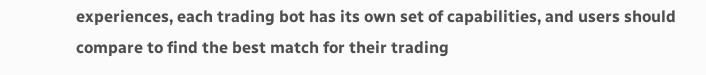experiences, each trading bot has its own set of capabilities, and users should compare to find the best match for their trading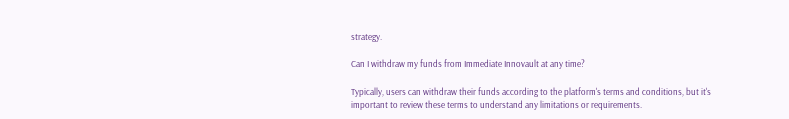strategy.

Can I withdraw my funds from Immediate Innovault at any time?

Typically, users can withdraw their funds according to the platform's terms and conditions, but it's important to review these terms to understand any limitations or requirements.